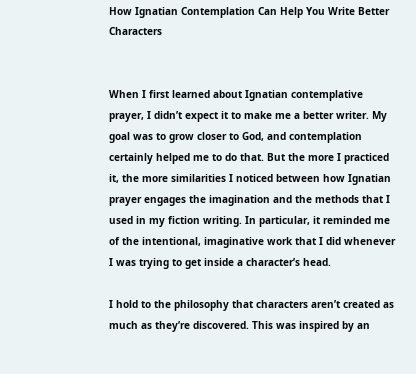How Ignatian Contemplation Can Help You Write Better Characters


When I first learned about Ignatian contemplative prayer, I didn’t expect it to make me a better writer. My goal was to grow closer to God, and contemplation certainly helped me to do that. But the more I practiced it, the more similarities I noticed between how Ignatian prayer engages the imagination and the methods that I used in my fiction writing. In particular, it reminded me of the intentional, imaginative work that I did whenever I was trying to get inside a character’s head.

I hold to the philosophy that characters aren’t created as much as they’re discovered. This was inspired by an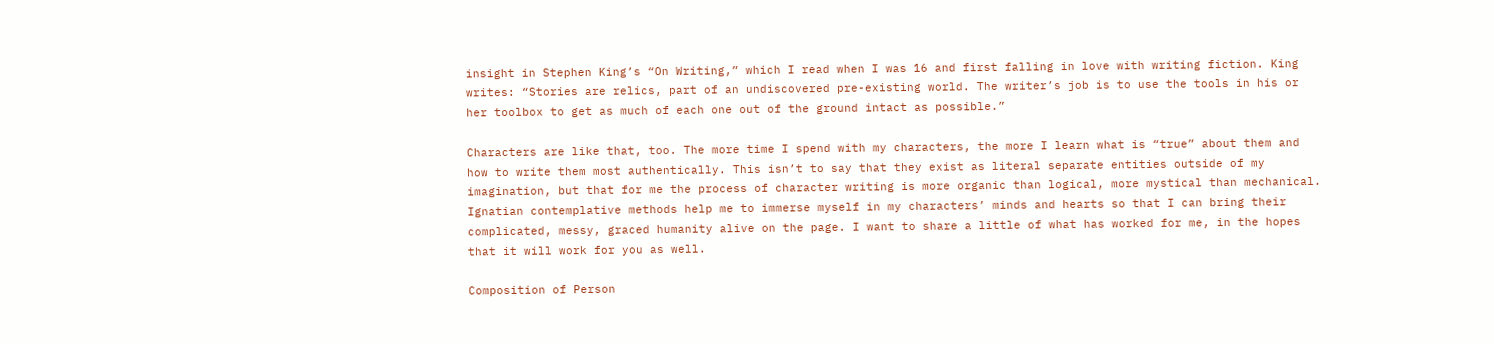insight in Stephen King’s “On Writing,” which I read when I was 16 and first falling in love with writing fiction. King writes: “Stories are relics, part of an undiscovered pre-existing world. The writer’s job is to use the tools in his or her toolbox to get as much of each one out of the ground intact as possible.”

Characters are like that, too. The more time I spend with my characters, the more I learn what is “true” about them and how to write them most authentically. This isn’t to say that they exist as literal separate entities outside of my imagination, but that for me the process of character writing is more organic than logical, more mystical than mechanical. Ignatian contemplative methods help me to immerse myself in my characters’ minds and hearts so that I can bring their complicated, messy, graced humanity alive on the page. I want to share a little of what has worked for me, in the hopes that it will work for you as well.

Composition of Person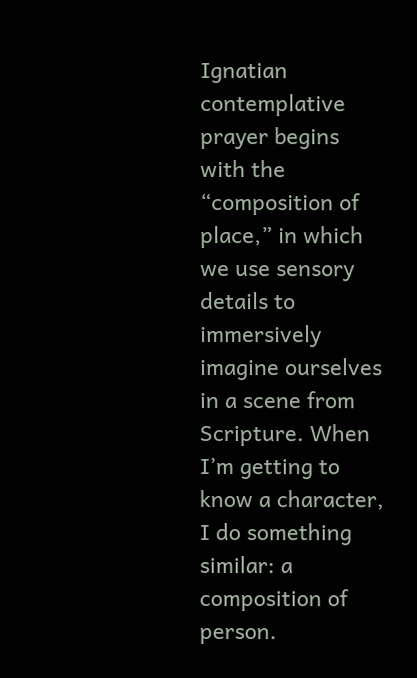Ignatian contemplative prayer begins with the “composition of place,” in which we use sensory details to immersively imagine ourselves in a scene from Scripture. When I’m getting to know a character, I do something similar: a composition of person.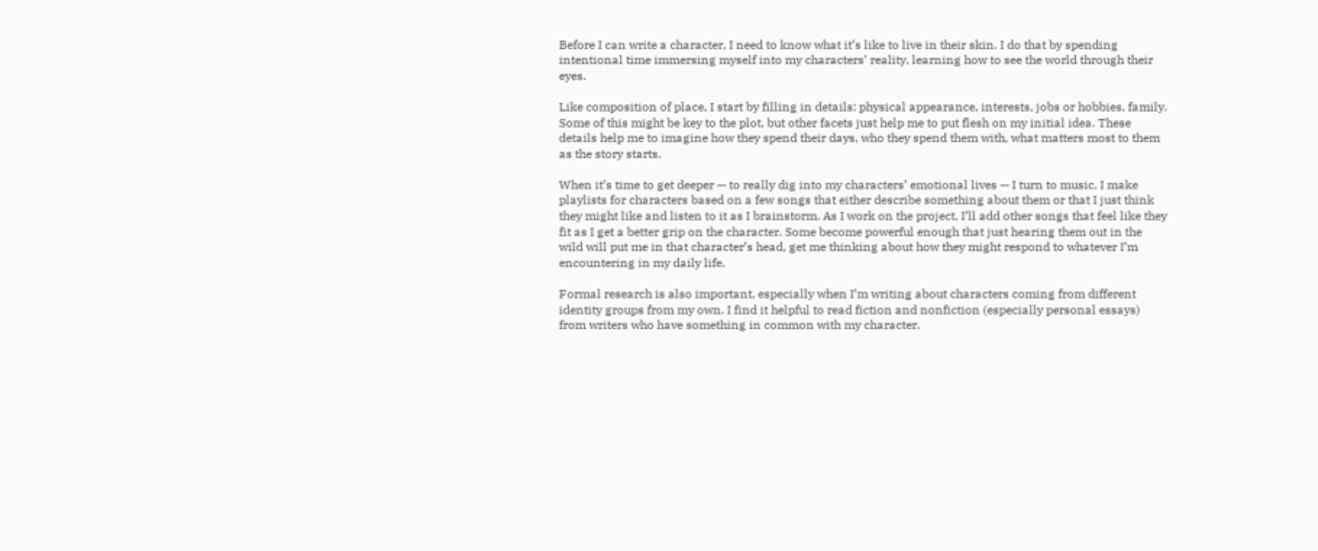Before I can write a character, I need to know what it’s like to live in their skin. I do that by spending intentional time immersing myself into my characters’ reality, learning how to see the world through their eyes.

Like composition of place, I start by filling in details: physical appearance, interests, jobs or hobbies, family. Some of this might be key to the plot, but other facets just help me to put flesh on my initial idea. These details help me to imagine how they spend their days, who they spend them with, what matters most to them as the story starts.

When it’s time to get deeper — to really dig into my characters’ emotional lives — I turn to music. I make playlists for characters based on a few songs that either describe something about them or that I just think they might like and listen to it as I brainstorm. As I work on the project, I’ll add other songs that feel like they fit as I get a better grip on the character. Some become powerful enough that just hearing them out in the wild will put me in that character’s head, get me thinking about how they might respond to whatever I’m encountering in my daily life.

Formal research is also important, especially when I’m writing about characters coming from different identity groups from my own. I find it helpful to read fiction and nonfiction (especially personal essays) from writers who have something in common with my character.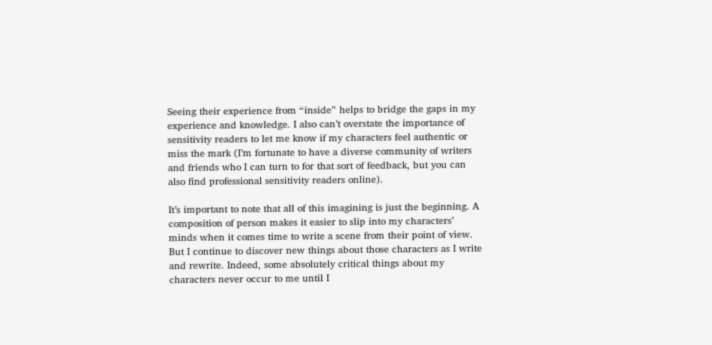Seeing their experience from “inside” helps to bridge the gaps in my experience and knowledge. I also can’t overstate the importance of sensitivity readers to let me know if my characters feel authentic or miss the mark (I’m fortunate to have a diverse community of writers and friends who I can turn to for that sort of feedback, but you can also find professional sensitivity readers online).

It’s important to note that all of this imagining is just the beginning. A composition of person makes it easier to slip into my characters’ minds when it comes time to write a scene from their point of view. But I continue to discover new things about those characters as I write and rewrite. Indeed, some absolutely critical things about my characters never occur to me until I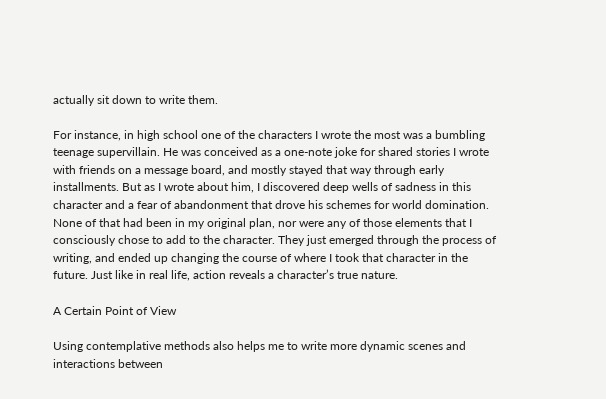actually sit down to write them.

For instance, in high school one of the characters I wrote the most was a bumbling teenage supervillain. He was conceived as a one-note joke for shared stories I wrote with friends on a message board, and mostly stayed that way through early installments. But as I wrote about him, I discovered deep wells of sadness in this character and a fear of abandonment that drove his schemes for world domination. None of that had been in my original plan, nor were any of those elements that I consciously chose to add to the character. They just emerged through the process of writing, and ended up changing the course of where I took that character in the future. Just like in real life, action reveals a character’s true nature.

A Certain Point of View

Using contemplative methods also helps me to write more dynamic scenes and interactions between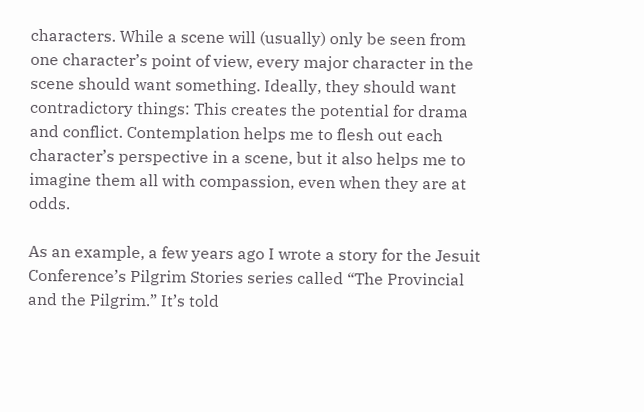characters. While a scene will (usually) only be seen from one character’s point of view, every major character in the scene should want something. Ideally, they should want contradictory things: This creates the potential for drama and conflict. Contemplation helps me to flesh out each character’s perspective in a scene, but it also helps me to imagine them all with compassion, even when they are at odds.

As an example, a few years ago I wrote a story for the Jesuit Conference’s Pilgrim Stories series called “The Provincial and the Pilgrim.” It’s told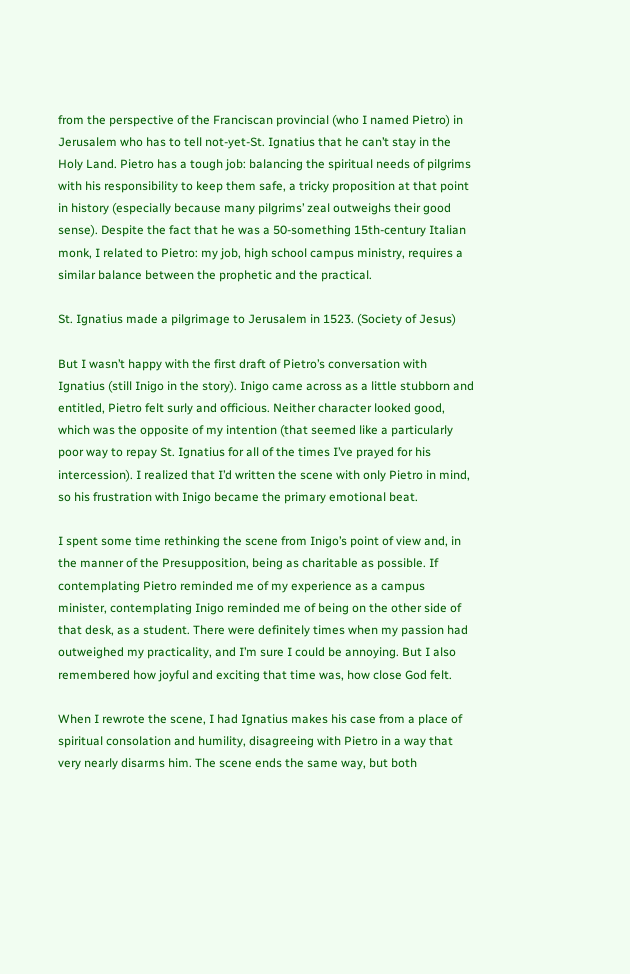from the perspective of the Franciscan provincial (who I named Pietro) in Jerusalem who has to tell not-yet-St. Ignatius that he can’t stay in the Holy Land. Pietro has a tough job: balancing the spiritual needs of pilgrims with his responsibility to keep them safe, a tricky proposition at that point in history (especially because many pilgrims’ zeal outweighs their good sense). Despite the fact that he was a 50-something 15th-century Italian monk, I related to Pietro: my job, high school campus ministry, requires a similar balance between the prophetic and the practical.

St. Ignatius made a pilgrimage to Jerusalem in 1523. (Society of Jesus)

But I wasn’t happy with the first draft of Pietro’s conversation with Ignatius (still Inigo in the story). Inigo came across as a little stubborn and entitled, Pietro felt surly and officious. Neither character looked good, which was the opposite of my intention (that seemed like a particularly poor way to repay St. Ignatius for all of the times I’ve prayed for his intercession). I realized that I’d written the scene with only Pietro in mind, so his frustration with Inigo became the primary emotional beat.

I spent some time rethinking the scene from Inigo’s point of view and, in the manner of the Presupposition, being as charitable as possible. If contemplating Pietro reminded me of my experience as a campus minister, contemplating Inigo reminded me of being on the other side of that desk, as a student. There were definitely times when my passion had outweighed my practicality, and I’m sure I could be annoying. But I also remembered how joyful and exciting that time was, how close God felt.

When I rewrote the scene, I had Ignatius makes his case from a place of spiritual consolation and humility, disagreeing with Pietro in a way that very nearly disarms him. The scene ends the same way, but both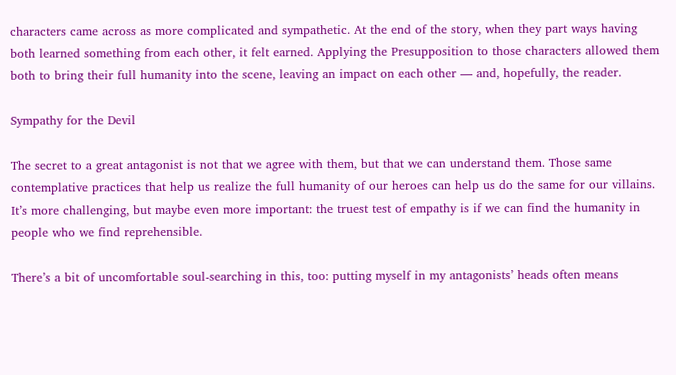characters came across as more complicated and sympathetic. At the end of the story, when they part ways having both learned something from each other, it felt earned. Applying the Presupposition to those characters allowed them both to bring their full humanity into the scene, leaving an impact on each other — and, hopefully, the reader.

Sympathy for the Devil

The secret to a great antagonist is not that we agree with them, but that we can understand them. Those same contemplative practices that help us realize the full humanity of our heroes can help us do the same for our villains. It’s more challenging, but maybe even more important: the truest test of empathy is if we can find the humanity in people who we find reprehensible.

There’s a bit of uncomfortable soul-searching in this, too: putting myself in my antagonists’ heads often means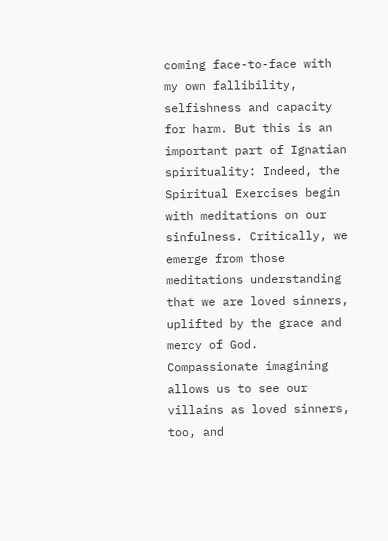coming face-to-face with my own fallibility, selfishness and capacity for harm. But this is an important part of Ignatian spirituality: Indeed, the Spiritual Exercises begin with meditations on our sinfulness. Critically, we emerge from those meditations understanding that we are loved sinners, uplifted by the grace and mercy of God. Compassionate imagining allows us to see our villains as loved sinners, too, and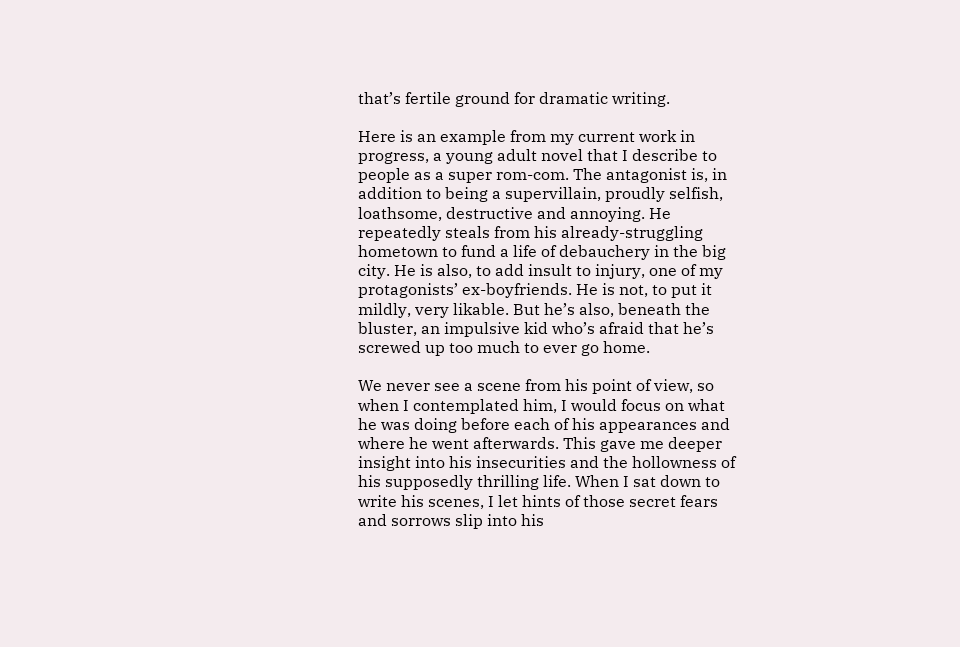that’s fertile ground for dramatic writing.

Here is an example from my current work in progress, a young adult novel that I describe to people as a super rom-com. The antagonist is, in addition to being a supervillain, proudly selfish, loathsome, destructive and annoying. He repeatedly steals from his already-struggling hometown to fund a life of debauchery in the big city. He is also, to add insult to injury, one of my protagonists’ ex-boyfriends. He is not, to put it mildly, very likable. But he’s also, beneath the bluster, an impulsive kid who’s afraid that he’s screwed up too much to ever go home.

We never see a scene from his point of view, so when I contemplated him, I would focus on what he was doing before each of his appearances and where he went afterwards. This gave me deeper insight into his insecurities and the hollowness of his supposedly thrilling life. When I sat down to write his scenes, I let hints of those secret fears and sorrows slip into his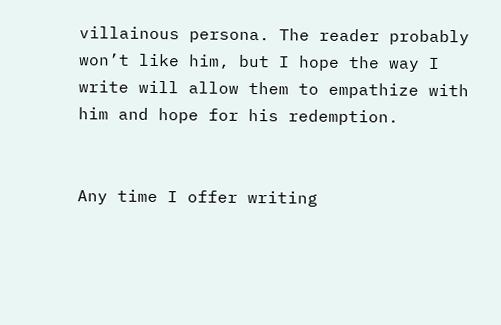villainous persona. The reader probably won’t like him, but I hope the way I write will allow them to empathize with him and hope for his redemption.


Any time I offer writing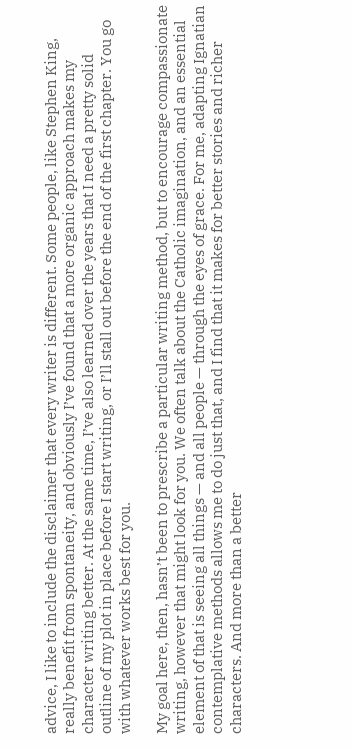advice, I like to include the disclaimer that every writer is different. Some people, like Stephen King, really benefit from spontaneity, and obviously I’ve found that a more organic approach makes my character writing better. At the same time, I’ve also learned over the years that I need a pretty solid outline of my plot in place before I start writing, or I’ll stall out before the end of the first chapter. You go with whatever works best for you.

My goal here, then, hasn’t been to prescribe a particular writing method, but to encourage compassionate writing, however that might look for you. We often talk about the Catholic imagination, and an essential element of that is seeing all things — and all people — through the eyes of grace. For me, adapting Ignatian contemplative methods allows me to do just that, and I find that it makes for better stories and richer characters. And more than a better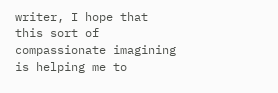writer, I hope that this sort of compassionate imagining is helping me to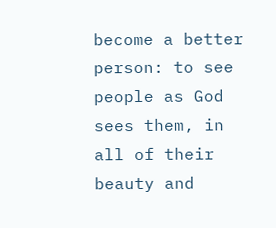become a better person: to see people as God sees them, in all of their beauty and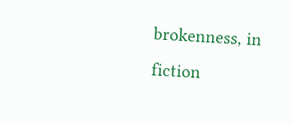brokenness, in fiction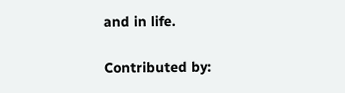and in life.

Contributed by: